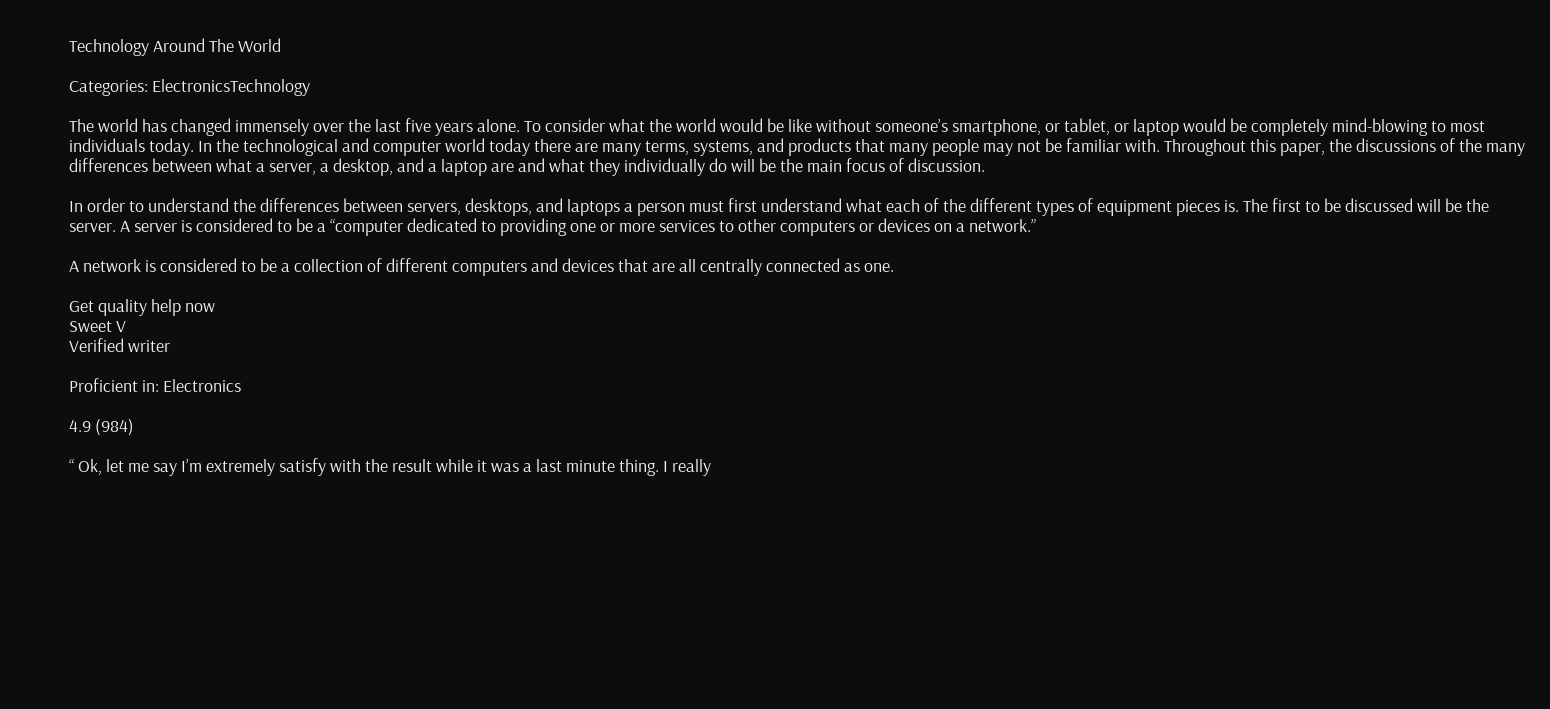Technology Around The World

Categories: ElectronicsTechnology

The world has changed immensely over the last five years alone. To consider what the world would be like without someone’s smartphone, or tablet, or laptop would be completely mind-blowing to most individuals today. In the technological and computer world today there are many terms, systems, and products that many people may not be familiar with. Throughout this paper, the discussions of the many differences between what a server, a desktop, and a laptop are and what they individually do will be the main focus of discussion.

In order to understand the differences between servers, desktops, and laptops a person must first understand what each of the different types of equipment pieces is. The first to be discussed will be the server. A server is considered to be a “computer dedicated to providing one or more services to other computers or devices on a network.”

A network is considered to be a collection of different computers and devices that are all centrally connected as one.

Get quality help now
Sweet V
Verified writer

Proficient in: Electronics

4.9 (984)

“ Ok, let me say I’m extremely satisfy with the result while it was a last minute thing. I really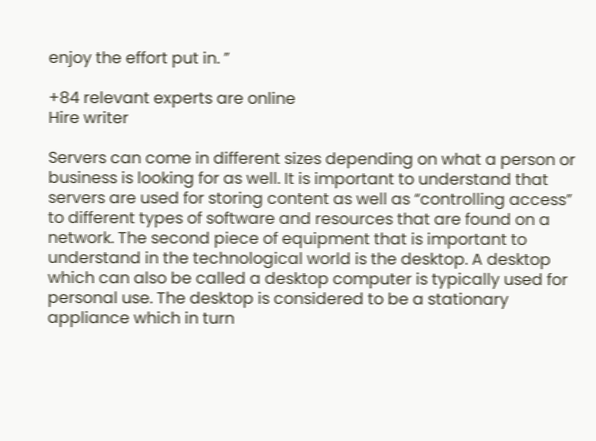enjoy the effort put in. ”

+84 relevant experts are online
Hire writer

Servers can come in different sizes depending on what a person or business is looking for as well. It is important to understand that servers are used for storing content as well as “controlling access” to different types of software and resources that are found on a network. The second piece of equipment that is important to understand in the technological world is the desktop. A desktop which can also be called a desktop computer is typically used for personal use. The desktop is considered to be a stationary appliance which in turn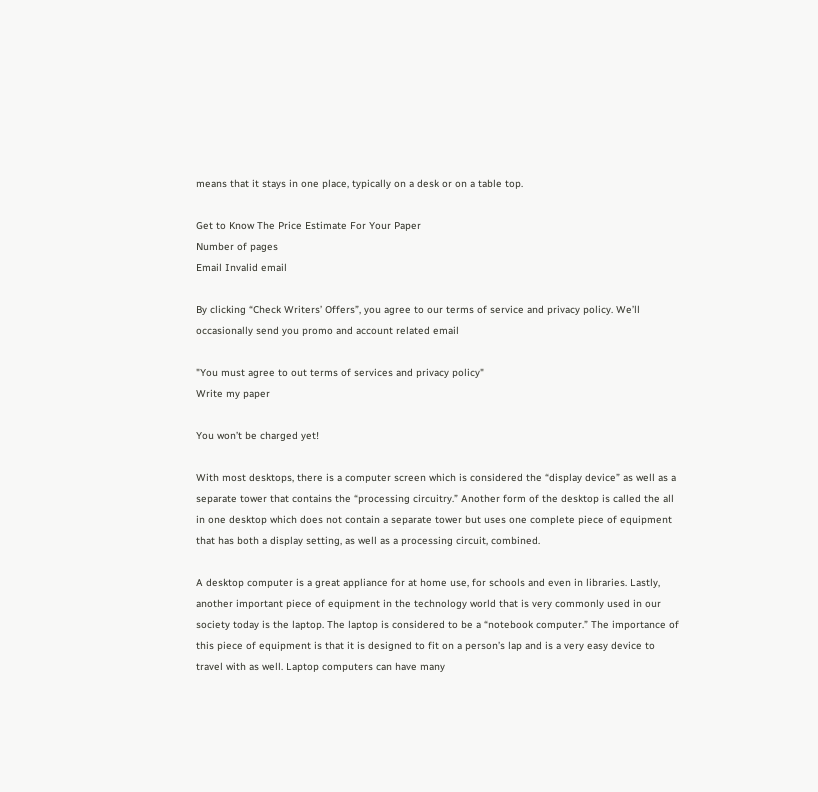means that it stays in one place, typically on a desk or on a table top.

Get to Know The Price Estimate For Your Paper
Number of pages
Email Invalid email

By clicking “Check Writers’ Offers”, you agree to our terms of service and privacy policy. We’ll occasionally send you promo and account related email

"You must agree to out terms of services and privacy policy"
Write my paper

You won’t be charged yet!

With most desktops, there is a computer screen which is considered the “display device” as well as a separate tower that contains the “processing circuitry.” Another form of the desktop is called the all in one desktop which does not contain a separate tower but uses one complete piece of equipment that has both a display setting, as well as a processing circuit, combined.

A desktop computer is a great appliance for at home use, for schools and even in libraries. Lastly, another important piece of equipment in the technology world that is very commonly used in our society today is the laptop. The laptop is considered to be a “notebook computer.” The importance of this piece of equipment is that it is designed to fit on a person’s lap and is a very easy device to travel with as well. Laptop computers can have many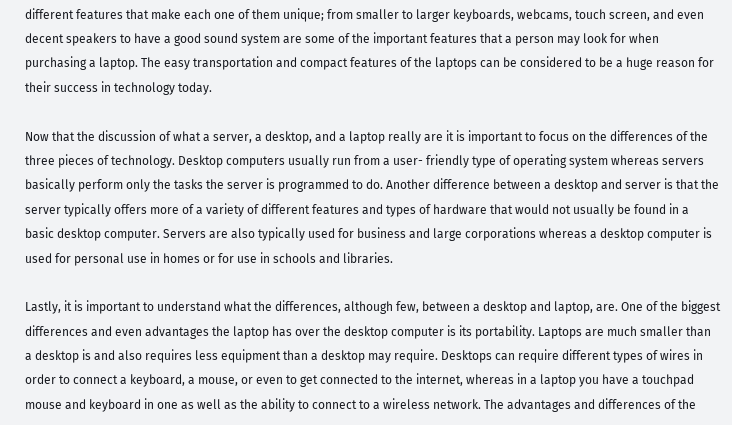different features that make each one of them unique; from smaller to larger keyboards, webcams, touch screen, and even decent speakers to have a good sound system are some of the important features that a person may look for when purchasing a laptop. The easy transportation and compact features of the laptops can be considered to be a huge reason for their success in technology today.

Now that the discussion of what a server, a desktop, and a laptop really are it is important to focus on the differences of the three pieces of technology. Desktop computers usually run from a user- friendly type of operating system whereas servers basically perform only the tasks the server is programmed to do. Another difference between a desktop and server is that the server typically offers more of a variety of different features and types of hardware that would not usually be found in a basic desktop computer. Servers are also typically used for business and large corporations whereas a desktop computer is used for personal use in homes or for use in schools and libraries.

Lastly, it is important to understand what the differences, although few, between a desktop and laptop, are. One of the biggest differences and even advantages the laptop has over the desktop computer is its portability. Laptops are much smaller than a desktop is and also requires less equipment than a desktop may require. Desktops can require different types of wires in order to connect a keyboard, a mouse, or even to get connected to the internet, whereas in a laptop you have a touchpad mouse and keyboard in one as well as the ability to connect to a wireless network. The advantages and differences of the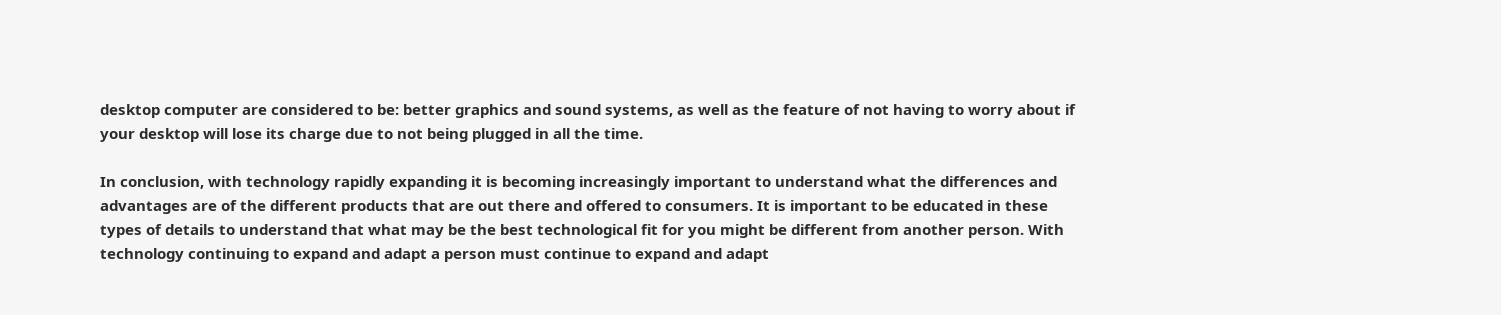desktop computer are considered to be: better graphics and sound systems, as well as the feature of not having to worry about if your desktop will lose its charge due to not being plugged in all the time.

In conclusion, with technology rapidly expanding it is becoming increasingly important to understand what the differences and advantages are of the different products that are out there and offered to consumers. It is important to be educated in these types of details to understand that what may be the best technological fit for you might be different from another person. With technology continuing to expand and adapt a person must continue to expand and adapt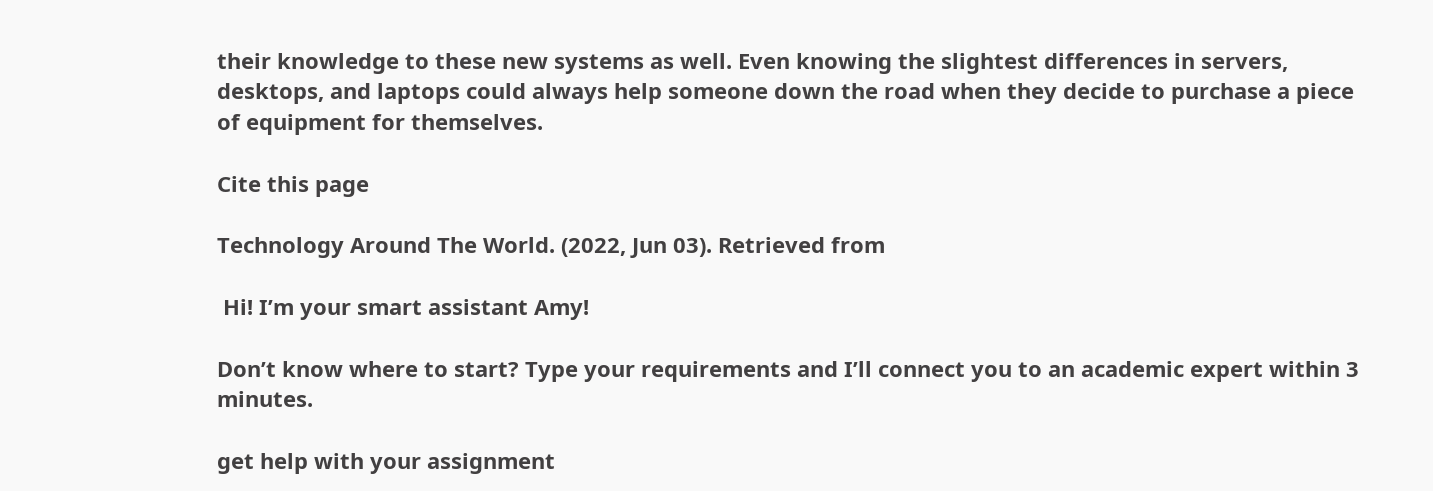their knowledge to these new systems as well. Even knowing the slightest differences in servers, desktops, and laptops could always help someone down the road when they decide to purchase a piece of equipment for themselves.

Cite this page

Technology Around The World. (2022, Jun 03). Retrieved from

 Hi! I’m your smart assistant Amy!

Don’t know where to start? Type your requirements and I’ll connect you to an academic expert within 3 minutes.

get help with your assignment